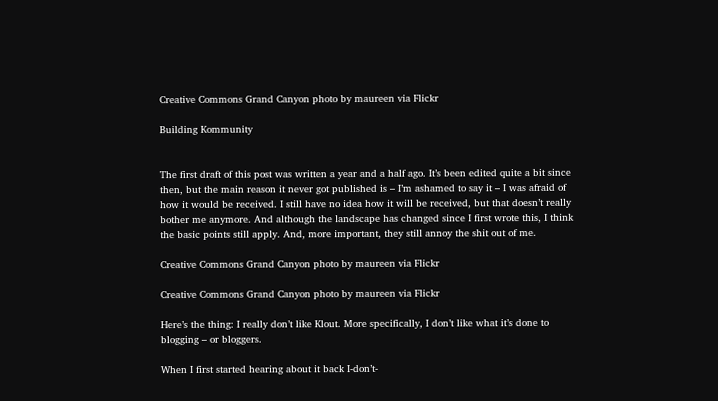Creative Commons Grand Canyon photo by maureen via Flickr

Building Kommunity


The first draft of this post was written a year and a half ago. It’s been edited quite a bit since then, but the main reason it never got published is – I’m ashamed to say it – I was afraid of how it would be received. I still have no idea how it will be received, but that doesn’t really bother me anymore. And although the landscape has changed since I first wrote this, I think the basic points still apply. And, more important, they still annoy the shit out of me.

Creative Commons Grand Canyon photo by maureen via Flickr

Creative Commons Grand Canyon photo by maureen via Flickr

Here’s the thing: I really don’t like Klout. More specifically, I don’t like what it’s done to blogging – or bloggers.

When I first started hearing about it back I-don’t-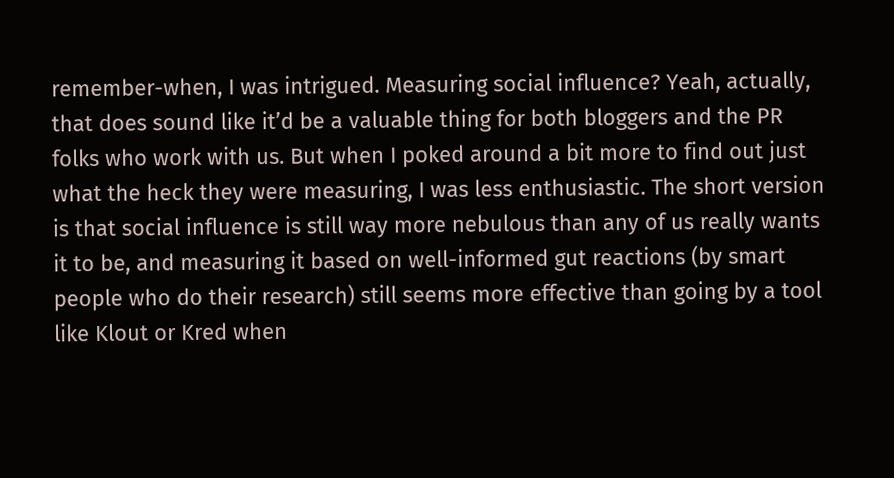remember-when, I was intrigued. Measuring social influence? Yeah, actually, that does sound like it’d be a valuable thing for both bloggers and the PR folks who work with us. But when I poked around a bit more to find out just what the heck they were measuring, I was less enthusiastic. The short version is that social influence is still way more nebulous than any of us really wants it to be, and measuring it based on well-informed gut reactions (by smart people who do their research) still seems more effective than going by a tool like Klout or Kred when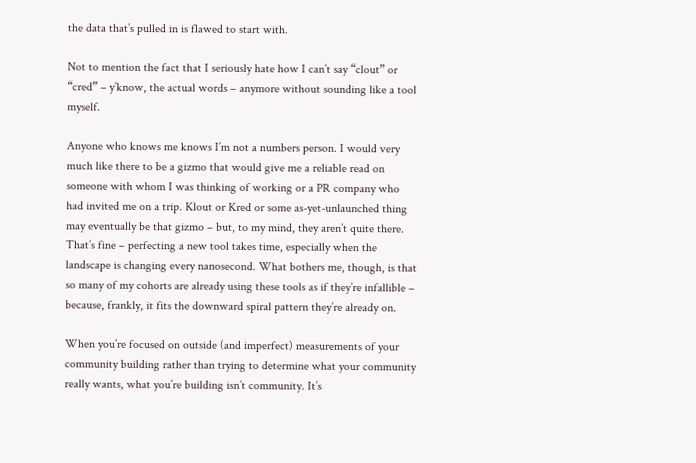the data that’s pulled in is flawed to start with.

Not to mention the fact that I seriously hate how I can’t say “clout” or “cred” – y’know, the actual words – anymore without sounding like a tool myself.

Anyone who knows me knows I’m not a numbers person. I would very much like there to be a gizmo that would give me a reliable read on someone with whom I was thinking of working or a PR company who had invited me on a trip. Klout or Kred or some as-yet-unlaunched thing may eventually be that gizmo – but, to my mind, they aren’t quite there. That’s fine – perfecting a new tool takes time, especially when the landscape is changing every nanosecond. What bothers me, though, is that so many of my cohorts are already using these tools as if they’re infallible – because, frankly, it fits the downward spiral pattern they’re already on.

When you’re focused on outside (and imperfect) measurements of your community building rather than trying to determine what your community really wants, what you’re building isn’t community. It’s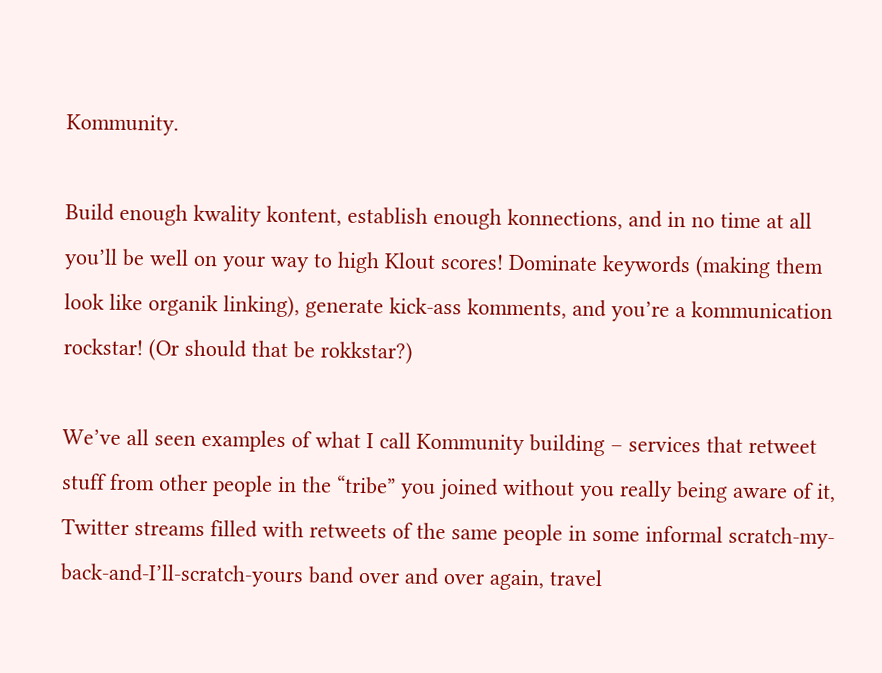Kommunity.

Build enough kwality kontent, establish enough konnections, and in no time at all you’ll be well on your way to high Klout scores! Dominate keywords (making them look like organik linking), generate kick-ass komments, and you’re a kommunication rockstar! (Or should that be rokkstar?)

We’ve all seen examples of what I call Kommunity building – services that retweet stuff from other people in the “tribe” you joined without you really being aware of it, Twitter streams filled with retweets of the same people in some informal scratch-my-back-and-I’ll-scratch-yours band over and over again, travel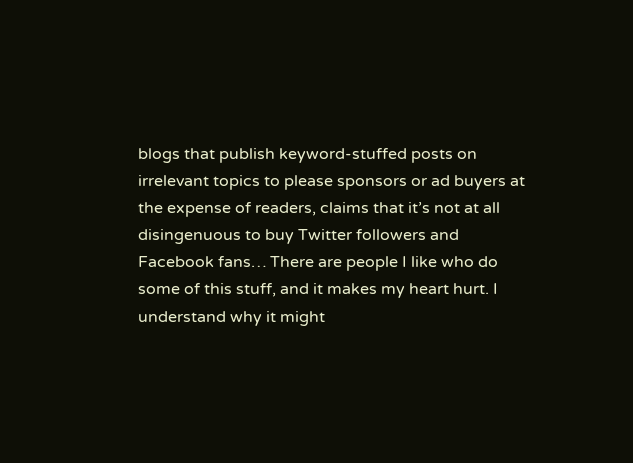blogs that publish keyword-stuffed posts on irrelevant topics to please sponsors or ad buyers at the expense of readers, claims that it’s not at all disingenuous to buy Twitter followers and Facebook fans… There are people I like who do some of this stuff, and it makes my heart hurt. I understand why it might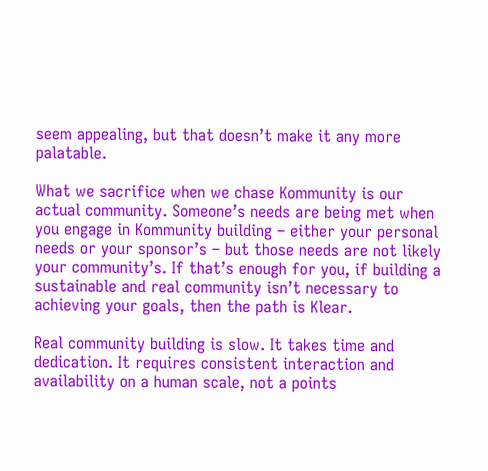seem appealing, but that doesn’t make it any more palatable.

What we sacrifice when we chase Kommunity is our actual community. Someone’s needs are being met when you engage in Kommunity building – either your personal needs or your sponsor’s – but those needs are not likely your community’s. If that’s enough for you, if building a sustainable and real community isn’t necessary to achieving your goals, then the path is Klear.

Real community building is slow. It takes time and dedication. It requires consistent interaction and availability on a human scale, not a points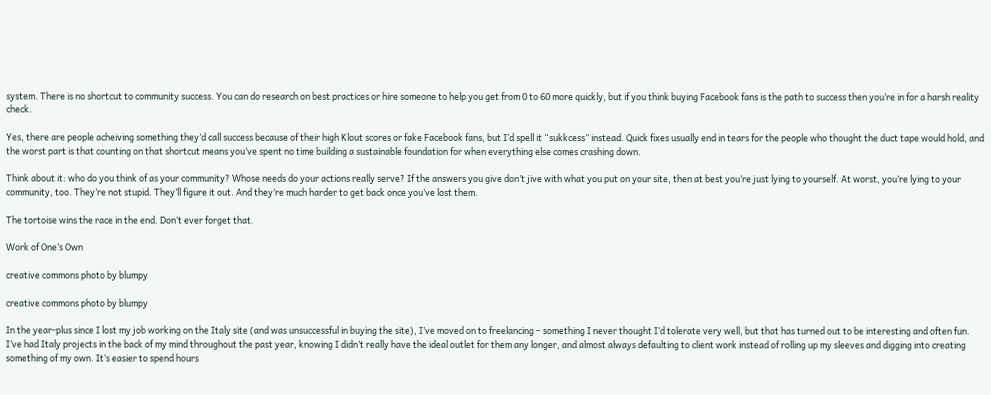system. There is no shortcut to community success. You can do research on best practices or hire someone to help you get from 0 to 60 more quickly, but if you think buying Facebook fans is the path to success then you’re in for a harsh reality check.

Yes, there are people acheiving something they’d call success because of their high Klout scores or fake Facebook fans, but I’d spell it “sukkcess” instead. Quick fixes usually end in tears for the people who thought the duct tape would hold, and the worst part is that counting on that shortcut means you’ve spent no time building a sustainable foundation for when everything else comes crashing down.

Think about it: who do you think of as your community? Whose needs do your actions really serve? If the answers you give don’t jive with what you put on your site, then at best you’re just lying to yourself. At worst, you’re lying to your community, too. They’re not stupid. They’ll figure it out. And they’re much harder to get back once you’ve lost them.

The tortoise wins the race in the end. Don’t ever forget that.

Work of One’s Own

creative commons photo by blumpy

creative commons photo by blumpy

In the year-plus since I lost my job working on the Italy site (and was unsuccessful in buying the site), I’ve moved on to freelancing – something I never thought I’d tolerate very well, but that has turned out to be interesting and often fun. I’ve had Italy projects in the back of my mind throughout the past year, knowing I didn’t really have the ideal outlet for them any longer, and almost always defaulting to client work instead of rolling up my sleeves and digging into creating something of my own. It’s easier to spend hours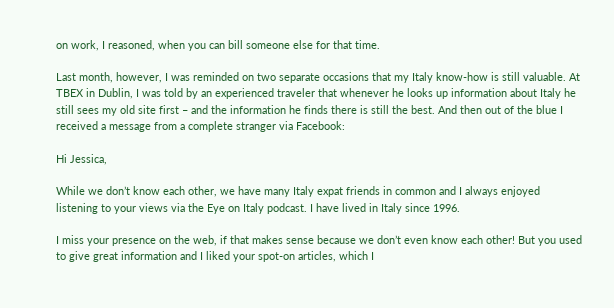on work, I reasoned, when you can bill someone else for that time.

Last month, however, I was reminded on two separate occasions that my Italy know-how is still valuable. At TBEX in Dublin, I was told by an experienced traveler that whenever he looks up information about Italy he still sees my old site first – and the information he finds there is still the best. And then out of the blue I received a message from a complete stranger via Facebook:

Hi Jessica,

While we don’t know each other, we have many Italy expat friends in common and I always enjoyed listening to your views via the Eye on Italy podcast. I have lived in Italy since 1996.

I miss your presence on the web, if that makes sense because we don’t even know each other! But you used to give great information and I liked your spot-on articles, which I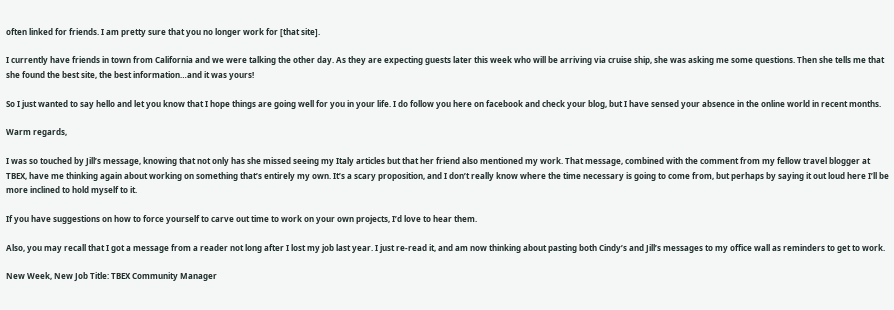often linked for friends. I am pretty sure that you no longer work for [that site].

I currently have friends in town from California and we were talking the other day. As they are expecting guests later this week who will be arriving via cruise ship, she was asking me some questions. Then she tells me that she found the best site, the best information…and it was yours!

So I just wanted to say hello and let you know that I hope things are going well for you in your life. I do follow you here on facebook and check your blog, but I have sensed your absence in the online world in recent months.

Warm regards,

I was so touched by Jill’s message, knowing that not only has she missed seeing my Italy articles but that her friend also mentioned my work. That message, combined with the comment from my fellow travel blogger at TBEX, have me thinking again about working on something that’s entirely my own. It’s a scary proposition, and I don’t really know where the time necessary is going to come from, but perhaps by saying it out loud here I’ll be more inclined to hold myself to it.

If you have suggestions on how to force yourself to carve out time to work on your own projects, I’d love to hear them.

Also, you may recall that I got a message from a reader not long after I lost my job last year. I just re-read it, and am now thinking about pasting both Cindy’s and Jill’s messages to my office wall as reminders to get to work.

New Week, New Job Title: TBEX Community Manager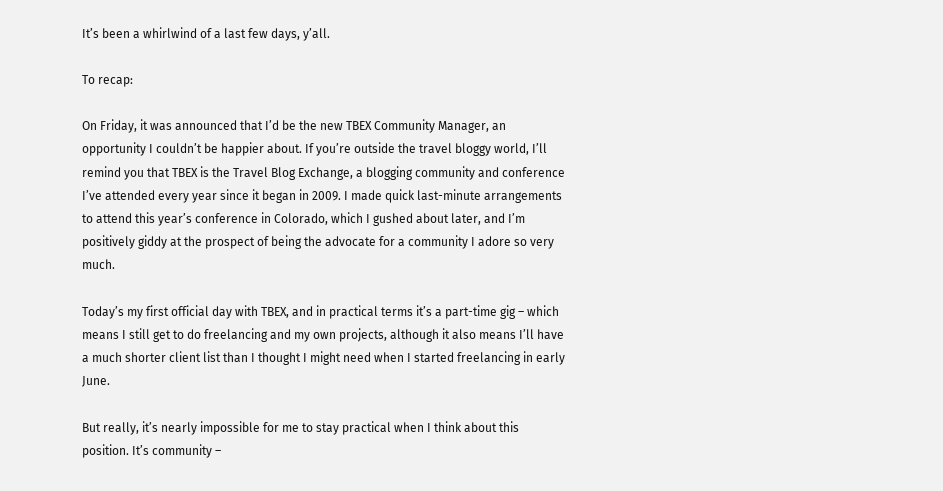It’s been a whirlwind of a last few days, y’all.

To recap:

On Friday, it was announced that I’d be the new TBEX Community Manager, an opportunity I couldn’t be happier about. If you’re outside the travel bloggy world, I’ll remind you that TBEX is the Travel Blog Exchange, a blogging community and conference I’ve attended every year since it began in 2009. I made quick last-minute arrangements to attend this year’s conference in Colorado, which I gushed about later, and I’m positively giddy at the prospect of being the advocate for a community I adore so very much.

Today’s my first official day with TBEX, and in practical terms it’s a part-time gig – which means I still get to do freelancing and my own projects, although it also means I’ll have a much shorter client list than I thought I might need when I started freelancing in early June.

But really, it’s nearly impossible for me to stay practical when I think about this position. It’s community –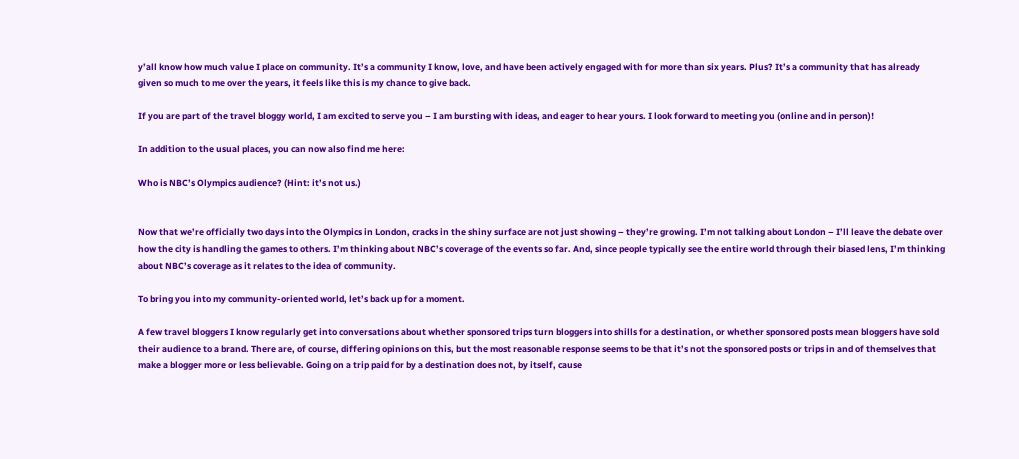y’all know how much value I place on community. It’s a community I know, love, and have been actively engaged with for more than six years. Plus? It’s a community that has already given so much to me over the years, it feels like this is my chance to give back.

If you are part of the travel bloggy world, I am excited to serve you – I am bursting with ideas, and eager to hear yours. I look forward to meeting you (online and in person)!

In addition to the usual places, you can now also find me here:

Who is NBC’s Olympics audience? (Hint: it’s not us.)


Now that we’re officially two days into the Olympics in London, cracks in the shiny surface are not just showing – they’re growing. I’m not talking about London – I’ll leave the debate over how the city is handling the games to others. I’m thinking about NBC’s coverage of the events so far. And, since people typically see the entire world through their biased lens, I’m thinking about NBC’s coverage as it relates to the idea of community.

To bring you into my community-oriented world, let’s back up for a moment.

A few travel bloggers I know regularly get into conversations about whether sponsored trips turn bloggers into shills for a destination, or whether sponsored posts mean bloggers have sold their audience to a brand. There are, of course, differing opinions on this, but the most reasonable response seems to be that it’s not the sponsored posts or trips in and of themselves that make a blogger more or less believable. Going on a trip paid for by a destination does not, by itself, cause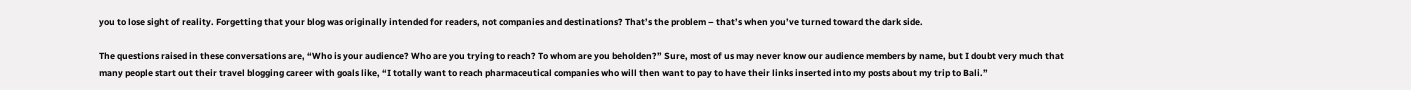you to lose sight of reality. Forgetting that your blog was originally intended for readers, not companies and destinations? That’s the problem – that’s when you’ve turned toward the dark side.

The questions raised in these conversations are, “Who is your audience? Who are you trying to reach? To whom are you beholden?” Sure, most of us may never know our audience members by name, but I doubt very much that many people start out their travel blogging career with goals like, “I totally want to reach pharmaceutical companies who will then want to pay to have their links inserted into my posts about my trip to Bali.”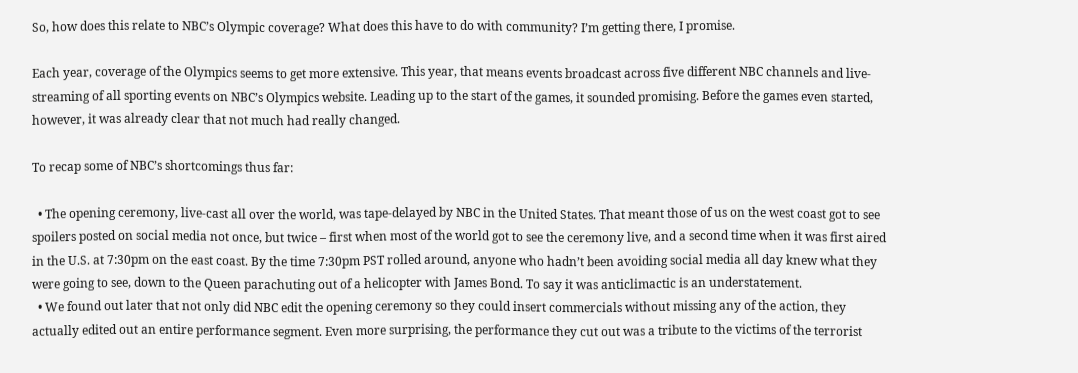So, how does this relate to NBC’s Olympic coverage? What does this have to do with community? I’m getting there, I promise.

Each year, coverage of the Olympics seems to get more extensive. This year, that means events broadcast across five different NBC channels and live-streaming of all sporting events on NBC’s Olympics website. Leading up to the start of the games, it sounded promising. Before the games even started, however, it was already clear that not much had really changed.

To recap some of NBC’s shortcomings thus far:

  • The opening ceremony, live-cast all over the world, was tape-delayed by NBC in the United States. That meant those of us on the west coast got to see spoilers posted on social media not once, but twice – first when most of the world got to see the ceremony live, and a second time when it was first aired in the U.S. at 7:30pm on the east coast. By the time 7:30pm PST rolled around, anyone who hadn’t been avoiding social media all day knew what they were going to see, down to the Queen parachuting out of a helicopter with James Bond. To say it was anticlimactic is an understatement.
  • We found out later that not only did NBC edit the opening ceremony so they could insert commercials without missing any of the action, they actually edited out an entire performance segment. Even more surprising, the performance they cut out was a tribute to the victims of the terrorist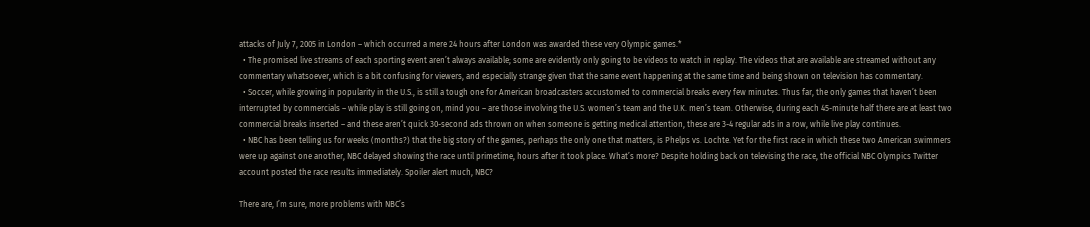attacks of July 7, 2005 in London – which occurred a mere 24 hours after London was awarded these very Olympic games.*
  • The promised live streams of each sporting event aren’t always available; some are evidently only going to be videos to watch in replay. The videos that are available are streamed without any commentary whatsoever, which is a bit confusing for viewers, and especially strange given that the same event happening at the same time and being shown on television has commentary.
  • Soccer, while growing in popularity in the U.S., is still a tough one for American broadcasters accustomed to commercial breaks every few minutes. Thus far, the only games that haven’t been interrupted by commercials – while play is still going on, mind you – are those involving the U.S. women’s team and the U.K. men’s team. Otherwise, during each 45-minute half there are at least two commercial breaks inserted – and these aren’t quick 30-second ads thrown on when someone is getting medical attention, these are 3-4 regular ads in a row, while live play continues.
  • NBC has been telling us for weeks (months?) that the big story of the games, perhaps the only one that matters, is Phelps vs. Lochte. Yet for the first race in which these two American swimmers were up against one another, NBC delayed showing the race until primetime, hours after it took place. What’s more? Despite holding back on televising the race, the official NBC Olympics Twitter account posted the race results immediately. Spoiler alert much, NBC?

There are, I’m sure, more problems with NBC’s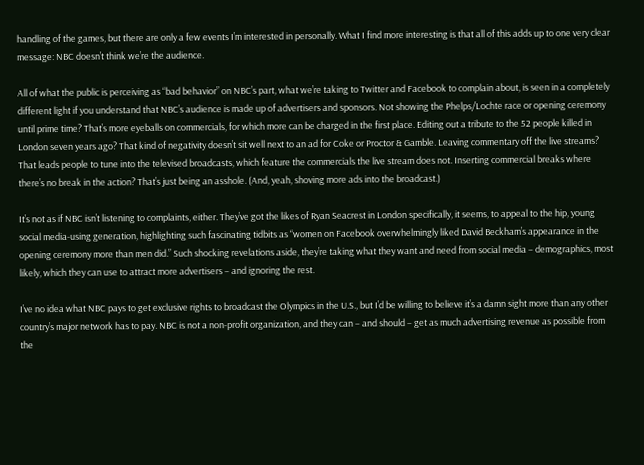handling of the games, but there are only a few events I’m interested in personally. What I find more interesting is that all of this adds up to one very clear message: NBC doesn’t think we’re the audience.

All of what the public is perceiving as “bad behavior” on NBC’s part, what we’re taking to Twitter and Facebook to complain about, is seen in a completely different light if you understand that NBC’s audience is made up of advertisers and sponsors. Not showing the Phelps/Lochte race or opening ceremony until prime time? That’s more eyeballs on commercials, for which more can be charged in the first place. Editing out a tribute to the 52 people killed in London seven years ago? That kind of negativity doesn’t sit well next to an ad for Coke or Proctor & Gamble. Leaving commentary off the live streams? That leads people to tune into the televised broadcasts, which feature the commercials the live stream does not. Inserting commercial breaks where there’s no break in the action? That’s just being an asshole. (And, yeah, shoving more ads into the broadcast.)

It’s not as if NBC isn’t listening to complaints, either. They’ve got the likes of Ryan Seacrest in London specifically, it seems, to appeal to the hip, young social media-using generation, highlighting such fascinating tidbits as “women on Facebook overwhelmingly liked David Beckham’s appearance in the opening ceremony more than men did.” Such shocking revelations aside, they’re taking what they want and need from social media – demographics, most likely, which they can use to attract more advertisers – and ignoring the rest.

I’ve no idea what NBC pays to get exclusive rights to broadcast the Olympics in the U.S., but I’d be willing to believe it’s a damn sight more than any other country’s major network has to pay. NBC is not a non-profit organization, and they can – and should – get as much advertising revenue as possible from the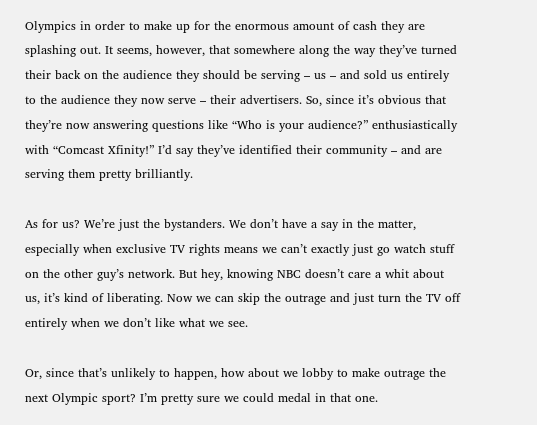Olympics in order to make up for the enormous amount of cash they are splashing out. It seems, however, that somewhere along the way they’ve turned their back on the audience they should be serving – us – and sold us entirely to the audience they now serve – their advertisers. So, since it’s obvious that they’re now answering questions like “Who is your audience?” enthusiastically with “Comcast Xfinity!” I’d say they’ve identified their community – and are serving them pretty brilliantly.

As for us? We’re just the bystanders. We don’t have a say in the matter, especially when exclusive TV rights means we can’t exactly just go watch stuff on the other guy’s network. But hey, knowing NBC doesn’t care a whit about us, it’s kind of liberating. Now we can skip the outrage and just turn the TV off entirely when we don’t like what we see.

Or, since that’s unlikely to happen, how about we lobby to make outrage the next Olympic sport? I’m pretty sure we could medal in that one.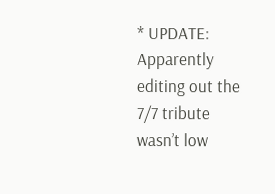* UPDATE: Apparently editing out the 7/7 tribute wasn’t low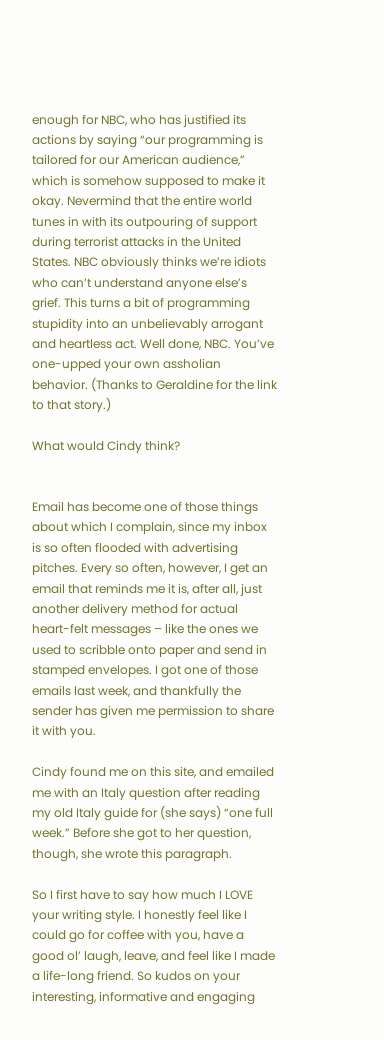enough for NBC, who has justified its actions by saying “our programming is tailored for our American audience,” which is somehow supposed to make it okay. Nevermind that the entire world tunes in with its outpouring of support during terrorist attacks in the United States. NBC obviously thinks we’re idiots who can’t understand anyone else’s grief. This turns a bit of programming stupidity into an unbelievably arrogant and heartless act. Well done, NBC. You’ve one-upped your own assholian behavior. (Thanks to Geraldine for the link to that story.)

What would Cindy think?


Email has become one of those things about which I complain, since my inbox is so often flooded with advertising pitches. Every so often, however, I get an email that reminds me it is, after all, just another delivery method for actual heart-felt messages – like the ones we used to scribble onto paper and send in stamped envelopes. I got one of those emails last week, and thankfully the sender has given me permission to share it with you.

Cindy found me on this site, and emailed me with an Italy question after reading my old Italy guide for (she says) “one full week.” Before she got to her question, though, she wrote this paragraph.

So I first have to say how much I LOVE your writing style. I honestly feel like I could go for coffee with you, have a good ol’ laugh, leave, and feel like I made a life-long friend. So kudos on your interesting, informative and engaging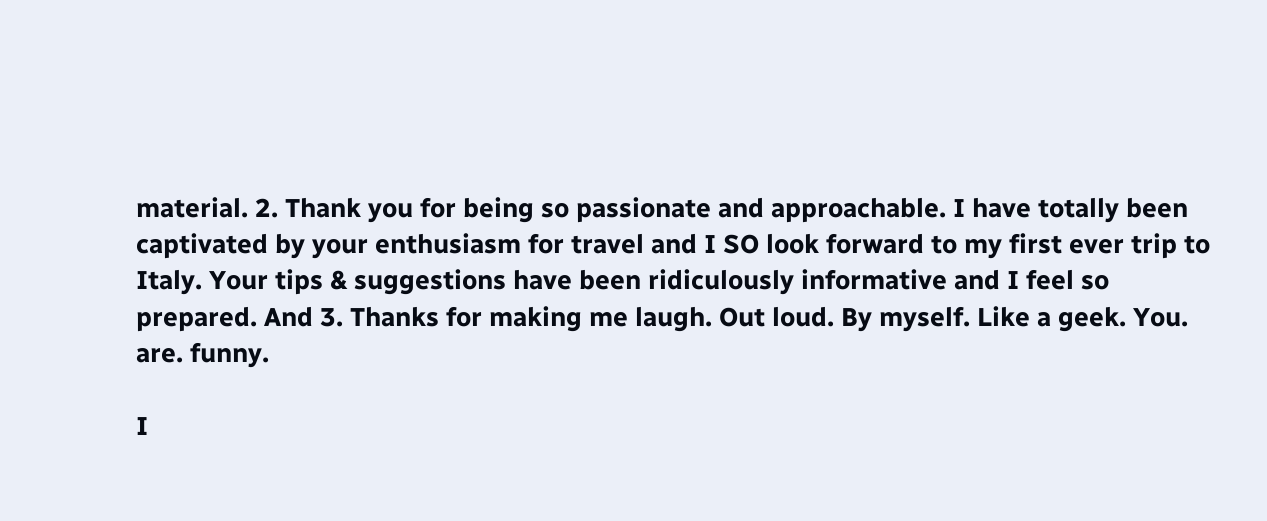material. 2. Thank you for being so passionate and approachable. I have totally been captivated by your enthusiasm for travel and I SO look forward to my first ever trip to Italy. Your tips & suggestions have been ridiculously informative and I feel so prepared. And 3. Thanks for making me laugh. Out loud. By myself. Like a geek. You. are. funny.

I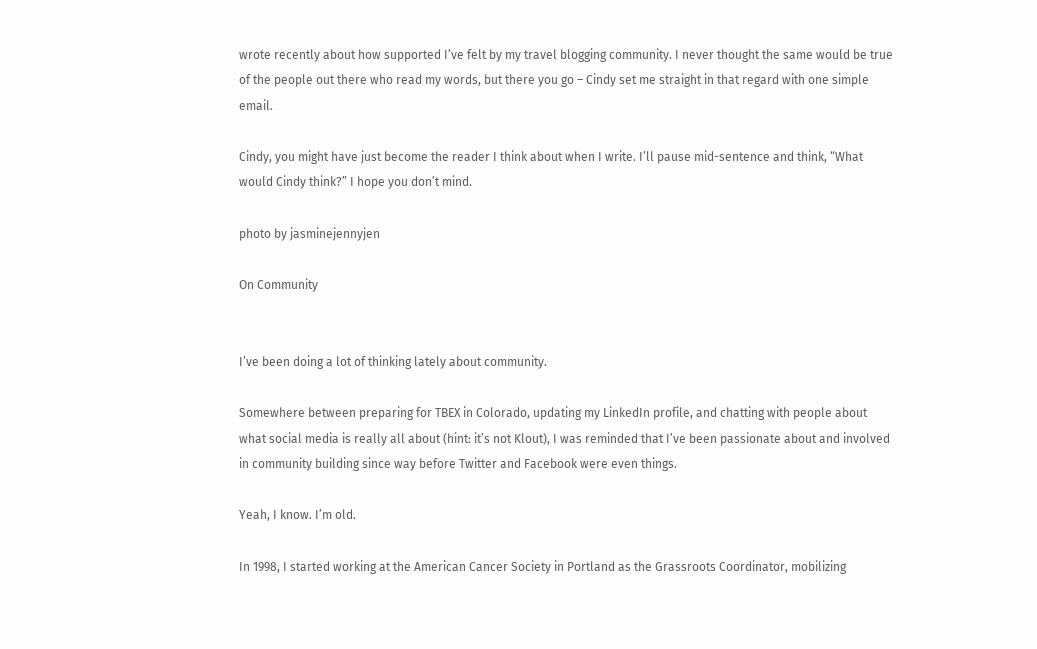wrote recently about how supported I’ve felt by my travel blogging community. I never thought the same would be true of the people out there who read my words, but there you go – Cindy set me straight in that regard with one simple email.

Cindy, you might have just become the reader I think about when I write. I’ll pause mid-sentence and think, “What would Cindy think?” I hope you don’t mind.

photo by jasminejennyjen

On Community


I’ve been doing a lot of thinking lately about community.

Somewhere between preparing for TBEX in Colorado, updating my LinkedIn profile, and chatting with people about what social media is really all about (hint: it’s not Klout), I was reminded that I’ve been passionate about and involved in community building since way before Twitter and Facebook were even things.

Yeah, I know. I’m old.

In 1998, I started working at the American Cancer Society in Portland as the Grassroots Coordinator, mobilizing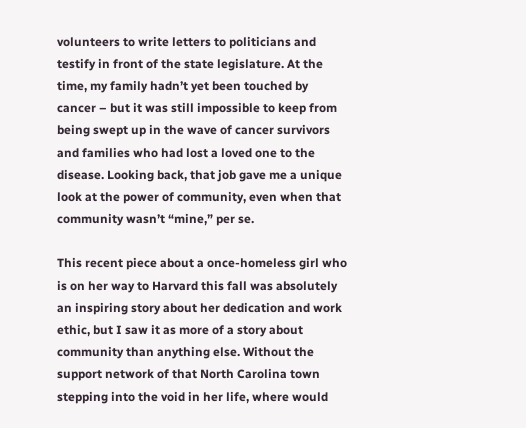volunteers to write letters to politicians and testify in front of the state legislature. At the time, my family hadn’t yet been touched by cancer – but it was still impossible to keep from being swept up in the wave of cancer survivors and families who had lost a loved one to the disease. Looking back, that job gave me a unique look at the power of community, even when that community wasn’t “mine,” per se.

This recent piece about a once-homeless girl who is on her way to Harvard this fall was absolutely an inspiring story about her dedication and work ethic, but I saw it as more of a story about community than anything else. Without the support network of that North Carolina town stepping into the void in her life, where would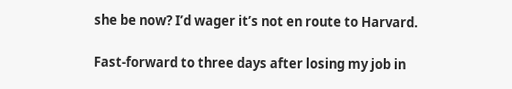she be now? I’d wager it’s not en route to Harvard.

Fast-forward to three days after losing my job in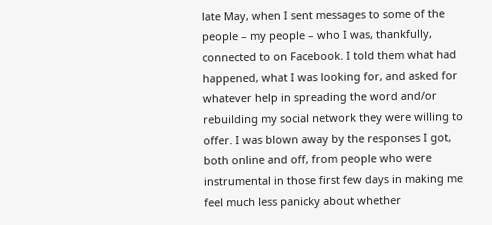late May, when I sent messages to some of the people – my people – who I was, thankfully, connected to on Facebook. I told them what had happened, what I was looking for, and asked for whatever help in spreading the word and/or rebuilding my social network they were willing to offer. I was blown away by the responses I got, both online and off, from people who were instrumental in those first few days in making me feel much less panicky about whether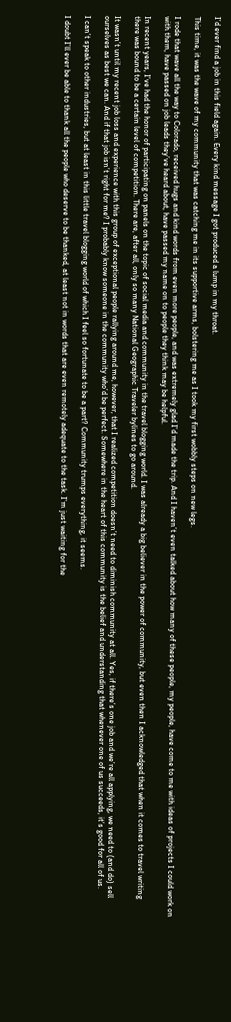I’d ever find a job in this field again. Every kind message I got produced a lump in my throat.

This time, it was the wave of my community that was catching me in its supportive arms, bolstering me as I took my first wobbly steps on new legs.

I rode that wave all the way to Colorado, received hugs and kind words from even more people, and was extremely glad I’d made the trip. And I haven’t even talked about how many of these people, my people, have come to me with ideas of projects I could work on with them, have passed on job leads they’ve heard about, have passed my name on to people they think may be helpful.

In recent years, I’ve had the honor of participating on panels on the topic of social media and community in the travel blogging world. I was already a big believer in the power of community, but even then I acknowledged that when it comes to travel writing there was bound to be a certain level of competition. There are, after all, only so many National Geographic Traveler bylines to go around.

It wasn’t until my recent job loss and experience with this group of exceptional people rallying around me, however, that I realized competition doesn’t need to diminish community at all. Yes, if there’s one job and we’re all applying, we need to (and do) sell ourselves as best we can. And if that job isn’t right for me? I probably know someone in the community who’d be perfect. Somewhere in the heart of this community is the belief and understanding that whenever one of us succeeds, it’s good for all of us.

I can’t speak to other industries, but at least in this little travel blogging world of which I feel so fortunate to be a part? Community trumps everything, it seems.

I doubt I’ll ever be able to thank all the people who deserve to be thanked, at least not in words that are even remotely adequate to the task. I’m just waiting for the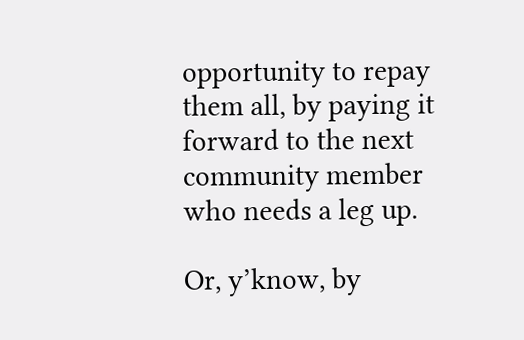opportunity to repay them all, by paying it forward to the next community member who needs a leg up.

Or, y’know, by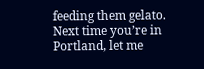feeding them gelato. Next time you’re in Portland, let me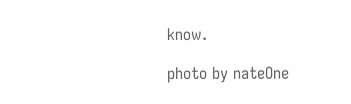know.

photo by nateOne